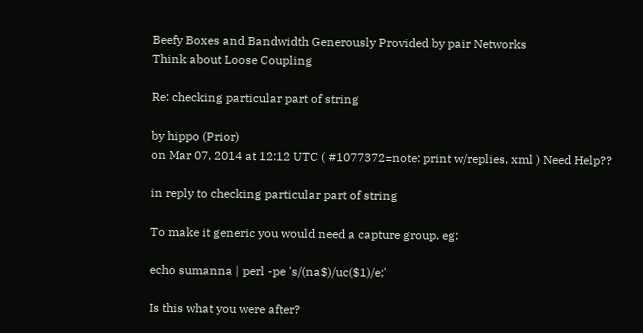Beefy Boxes and Bandwidth Generously Provided by pair Networks
Think about Loose Coupling

Re: checking particular part of string

by hippo (Prior)
on Mar 07, 2014 at 12:12 UTC ( #1077372=note: print w/replies, xml ) Need Help??

in reply to checking particular part of string

To make it generic you would need a capture group. eg:

echo sumanna | perl -pe 's/(na$)/uc($1)/e;'

Is this what you were after?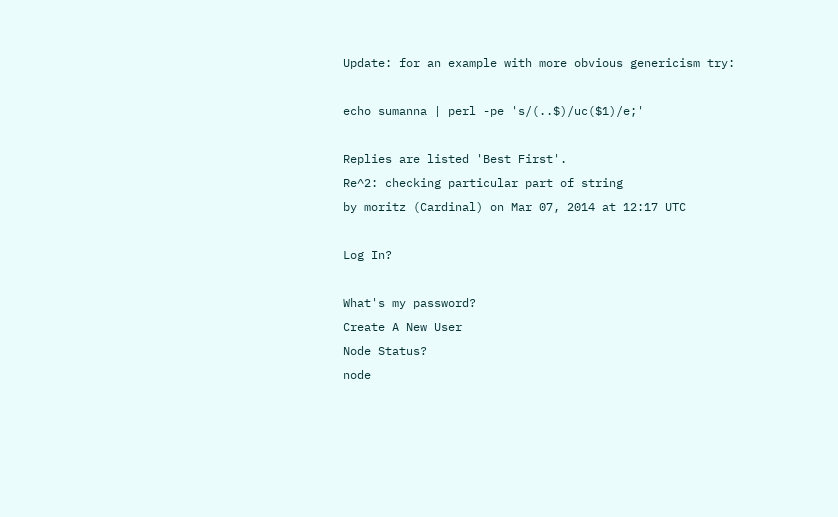Update: for an example with more obvious genericism try:

echo sumanna | perl -pe 's/(..$)/uc($1)/e;'

Replies are listed 'Best First'.
Re^2: checking particular part of string
by moritz (Cardinal) on Mar 07, 2014 at 12:17 UTC

Log In?

What's my password?
Create A New User
Node Status?
node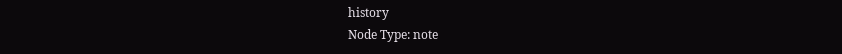history
Node Type: note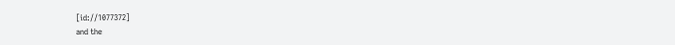[id://1077372]
and the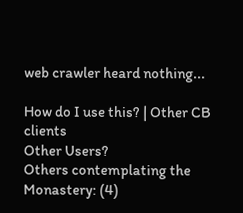web crawler heard nothing...

How do I use this? | Other CB clients
Other Users?
Others contemplating the Monastery: (4)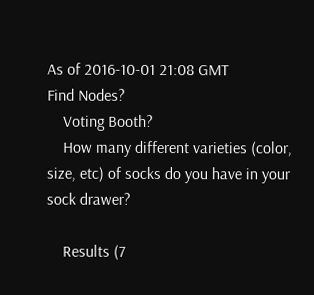As of 2016-10-01 21:08 GMT
Find Nodes?
    Voting Booth?
    How many different varieties (color, size, etc) of socks do you have in your sock drawer?

    Results (7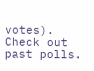votes). Check out past polls.